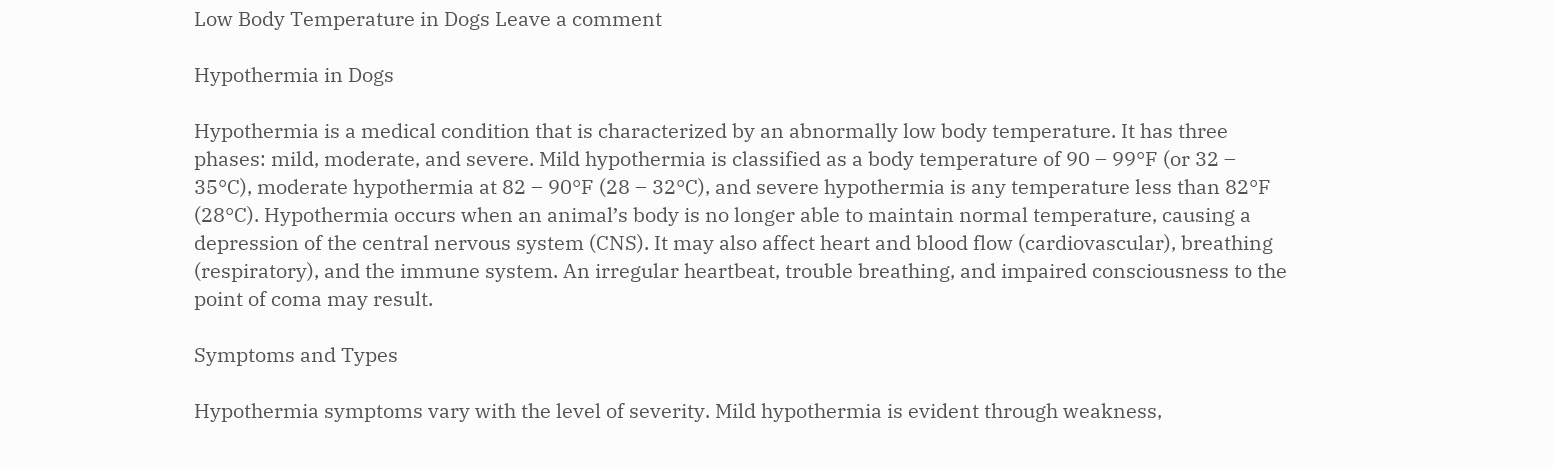Low Body Temperature in Dogs Leave a comment

Hypothermia in Dogs

Hypothermia is a medical condition that is characterized by an abnormally low body temperature. It has three phases: mild, moderate, and severe. Mild hypothermia is classified as a body temperature of 90 – 99°F (or 32 – 35°C), moderate hypothermia at 82 – 90°F (28 – 32°C), and severe hypothermia is any temperature less than 82°F (28°C). Hypothermia occurs when an animal’s body is no longer able to maintain normal temperature, causing a depression of the central nervous system (CNS). It may also affect heart and blood flow (cardiovascular), breathing (respiratory), and the immune system. An irregular heartbeat, trouble breathing, and impaired consciousness to the point of coma may result.

Symptoms and Types

Hypothermia symptoms vary with the level of severity. Mild hypothermia is evident through weakness,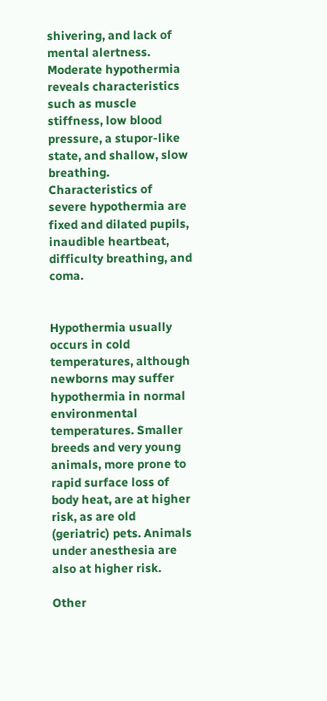shivering, and lack of mental alertness. Moderate hypothermia reveals characteristics such as muscle stiffness, low blood pressure, a stupor-like state, and shallow, slow breathing. Characteristics of severe hypothermia are fixed and dilated pupils, inaudible heartbeat, difficulty breathing, and coma.


Hypothermia usually occurs in cold temperatures, although newborns may suffer hypothermia in normal environmental temperatures. Smaller breeds and very young animals, more prone to rapid surface loss of body heat, are at higher risk, as are old (geriatric) pets. Animals under anesthesia are also at higher risk.

Other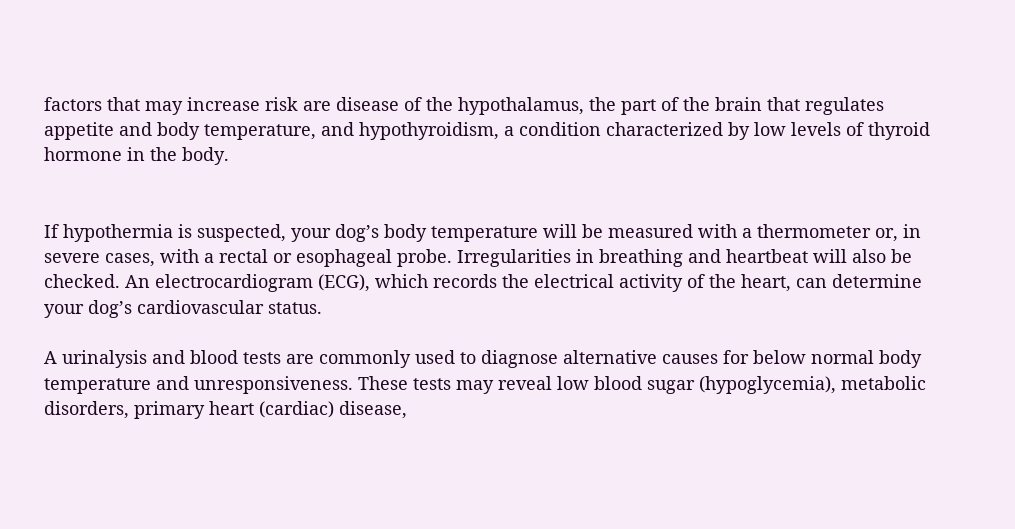factors that may increase risk are disease of the hypothalamus, the part of the brain that regulates appetite and body temperature, and hypothyroidism, a condition characterized by low levels of thyroid hormone in the body.


If hypothermia is suspected, your dog’s body temperature will be measured with a thermometer or, in severe cases, with a rectal or esophageal probe. Irregularities in breathing and heartbeat will also be checked. An electrocardiogram (ECG), which records the electrical activity of the heart, can determine your dog’s cardiovascular status.

A urinalysis and blood tests are commonly used to diagnose alternative causes for below normal body temperature and unresponsiveness. These tests may reveal low blood sugar (hypoglycemia), metabolic disorders, primary heart (cardiac) disease,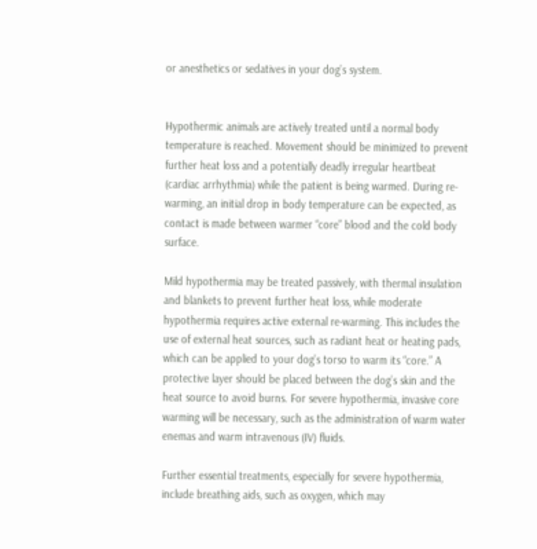or anesthetics or sedatives in your dog’s system.


Hypothermic animals are actively treated until a normal body temperature is reached. Movement should be minimized to prevent further heat loss and a potentially deadly irregular heartbeat (cardiac arrhythmia) while the patient is being warmed. During re-warming, an initial drop in body temperature can be expected, as contact is made between warmer “core” blood and the cold body surface.

Mild hypothermia may be treated passively, with thermal insulation and blankets to prevent further heat loss, while moderate hypothermia requires active external re-warming. This includes the use of external heat sources, such as radiant heat or heating pads, which can be applied to your dog’s torso to warm its “core.” A protective layer should be placed between the dog’s skin and the heat source to avoid burns. For severe hypothermia, invasive core warming will be necessary, such as the administration of warm water enemas and warm intravenous (IV) fluids.

Further essential treatments, especially for severe hypothermia, include breathing aids, such as oxygen, which may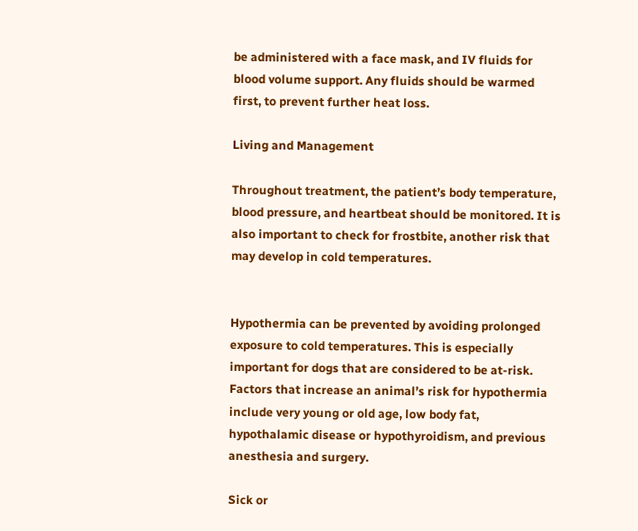be administered with a face mask, and IV fluids for blood volume support. Any fluids should be warmed first, to prevent further heat loss.

Living and Management

Throughout treatment, the patient’s body temperature, blood pressure, and heartbeat should be monitored. It is also important to check for frostbite, another risk that may develop in cold temperatures.


Hypothermia can be prevented by avoiding prolonged exposure to cold temperatures. This is especially important for dogs that are considered to be at-risk. Factors that increase an animal’s risk for hypothermia include very young or old age, low body fat, hypothalamic disease or hypothyroidism, and previous anesthesia and surgery.

Sick or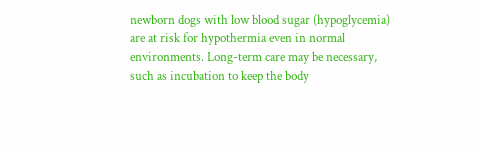newborn dogs with low blood sugar (hypoglycemia) are at risk for hypothermia even in normal environments. Long-term care may be necessary, such as incubation to keep the body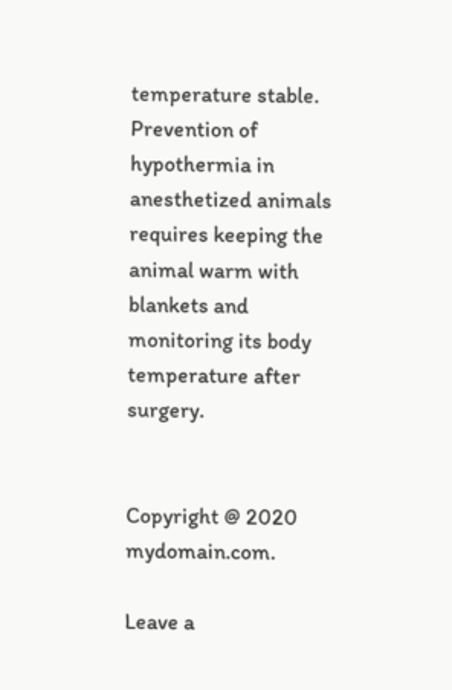temperature stable. Prevention of hypothermia in anesthetized animals requires keeping the animal warm with blankets and monitoring its body temperature after surgery.


Copyright @ 2020 mydomain.com.

Leave a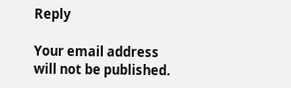Reply

Your email address will not be published.